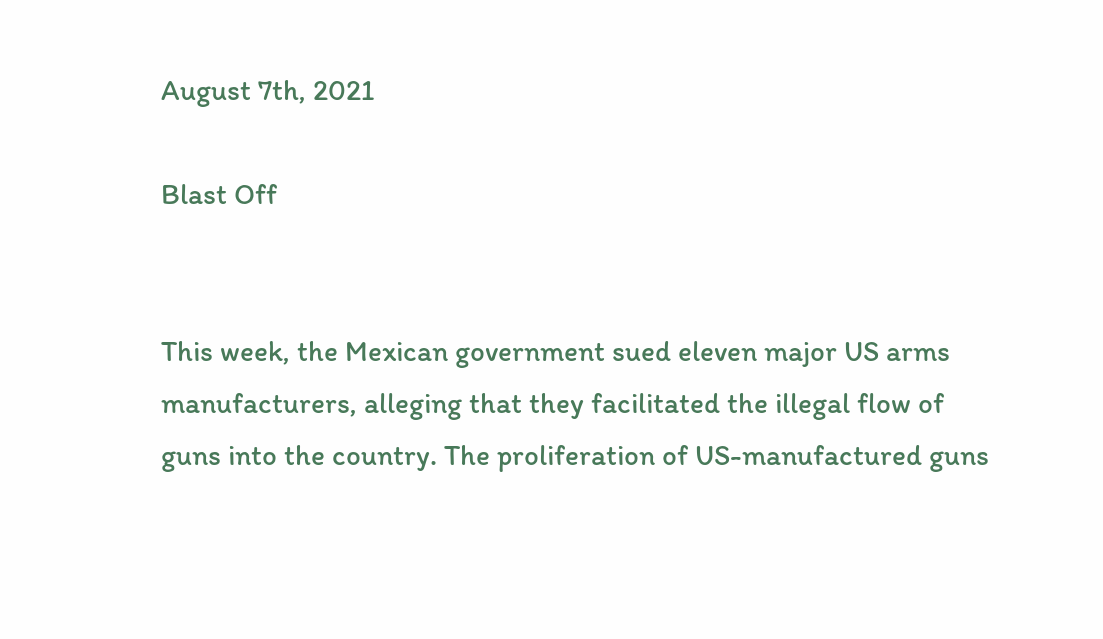August 7th, 2021

Blast Off


This week, the Mexican government sued eleven major US arms manufacturers, alleging that they facilitated the illegal flow of guns into the country. The proliferation of US-manufactured guns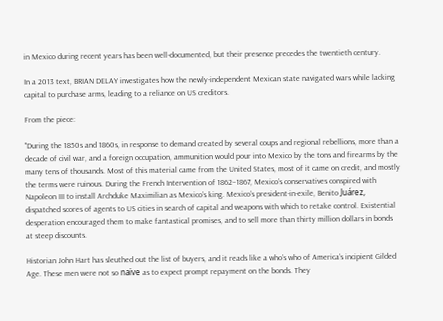in Mexico during recent years has been well-documented, but their presence precedes the twentieth century.

In a 2013 text, BRIAN DELAY investigates how the newly-independent Mexican state navigated wars while lacking capital to purchase arms, leading to a reliance on US creditors.

From the piece:

"During the 1850s and 1860s, in response to demand created by several coups and regional rebellions, more than a decade of civil war, and a foreign occupation, ammunition would pour into Mexico by the tons and firearms by the many tens of thousands. Most of this material came from the United States, most of it came on credit, and mostly the terms were ruinous. During the French Intervention of 1862–1867, Mexico’s conservatives conspired with Napoleon III to install Archduke Maximilian as Mexico’s king. Mexico’s president-in-exile, Benito Juárez, dispatched scores of agents to US cities in search of capital and weapons with which to retake control. Existential desperation encouraged them to make fantastical promises, and to sell more than thirty million dollars in bonds at steep discounts.

Historian John Hart has sleuthed out the list of buyers, and it reads like a who’s who of America’s incipient Gilded Age. These men were not so naïve as to expect prompt repayment on the bonds. They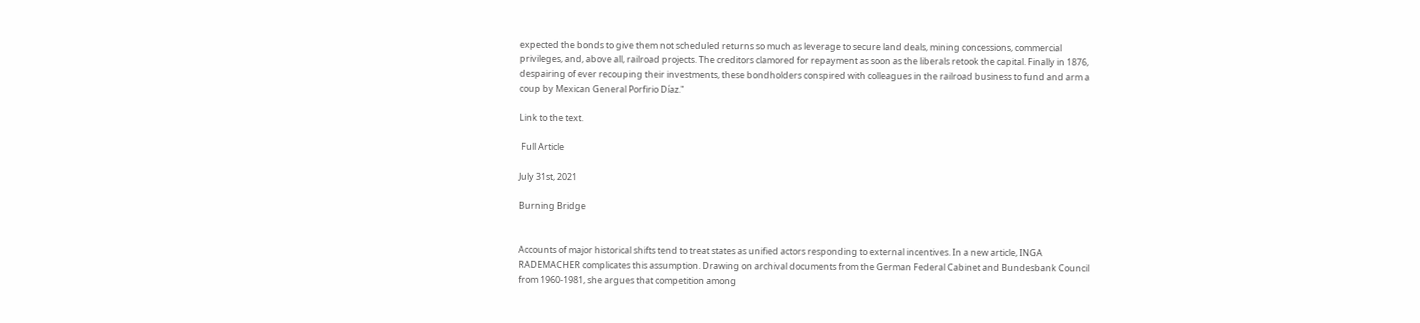expected the bonds to give them not scheduled returns so much as leverage to secure land deals, mining concessions, commercial privileges, and, above all, railroad projects. The creditors clamored for repayment as soon as the liberals retook the capital. Finally in 1876, despairing of ever recouping their investments, these bondholders conspired with colleagues in the railroad business to fund and arm a coup by Mexican General Porfirio Díaz."

Link to the text.

 Full Article

July 31st, 2021

Burning Bridge


Accounts of major historical shifts tend to treat states as unified actors responding to external incentives. In a new article, INGA RADEMACHER complicates this assumption. Drawing on archival documents from the German Federal Cabinet and Bundesbank Council from 1960-1981, she argues that competition among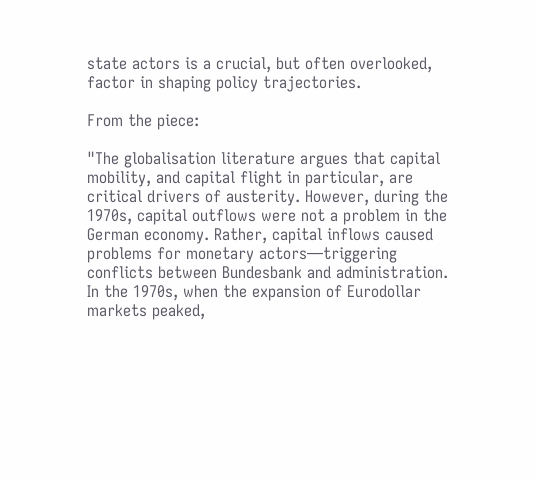state actors is a crucial, but often overlooked, factor in shaping policy trajectories.

From the piece:

"The globalisation literature argues that capital mobility, and capital flight in particular, are critical drivers of austerity. However, during the 1970s, capital outflows were not a problem in the German economy. Rather, capital inflows caused problems for monetary actors—triggering conflicts between Bundesbank and administration. In the 1970s, when the expansion of Eurodollar markets peaked,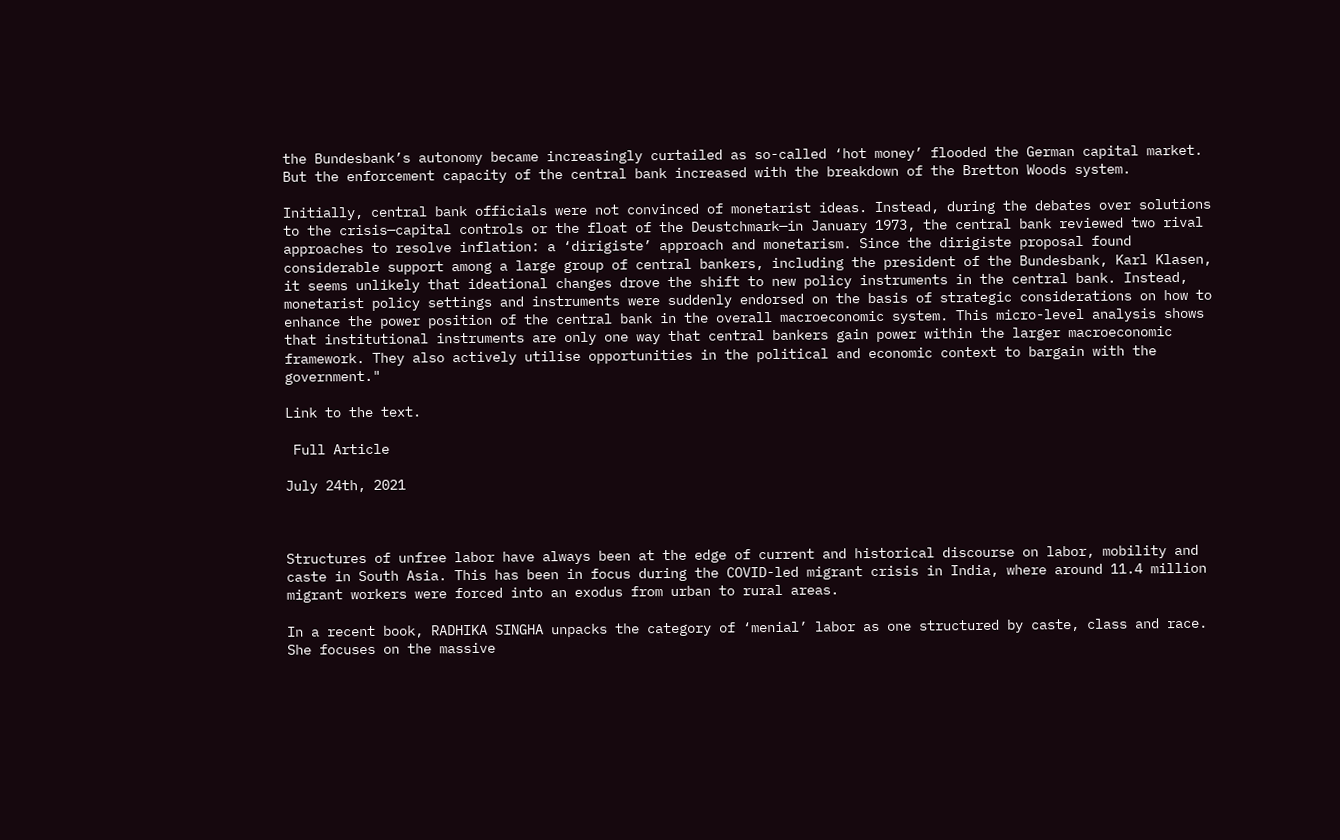the Bundesbank’s autonomy became increasingly curtailed as so-called ‘hot money’ flooded the German capital market. But the enforcement capacity of the central bank increased with the breakdown of the Bretton Woods system.

Initially, central bank officials were not convinced of monetarist ideas. Instead, during the debates over solutions to the crisis—capital controls or the float of the Deustchmark—in January 1973, the central bank reviewed two rival approaches to resolve inflation: a ‘dirigiste’ approach and monetarism. Since the dirigiste proposal found considerable support among a large group of central bankers, including the president of the Bundesbank, Karl Klasen, it seems unlikely that ideational changes drove the shift to new policy instruments in the central bank. Instead, monetarist policy settings and instruments were suddenly endorsed on the basis of strategic considerations on how to enhance the power position of the central bank in the overall macroeconomic system. This micro-level analysis shows that institutional instruments are only one way that central bankers gain power within the larger macroeconomic framework. They also actively utilise opportunities in the political and economic context to bargain with the government."

Link to the text.

 Full Article

July 24th, 2021



Structures of unfree labor have always been at the edge of current and historical discourse on labor, mobility and caste in South Asia. This has been in focus during the COVID-led migrant crisis in India, where around 11.4 million migrant workers were forced into an exodus from urban to rural areas.

In a recent book, RADHIKA SINGHA unpacks the category of ‘menial’ labor as one structured by caste, class and race. She focuses on the massive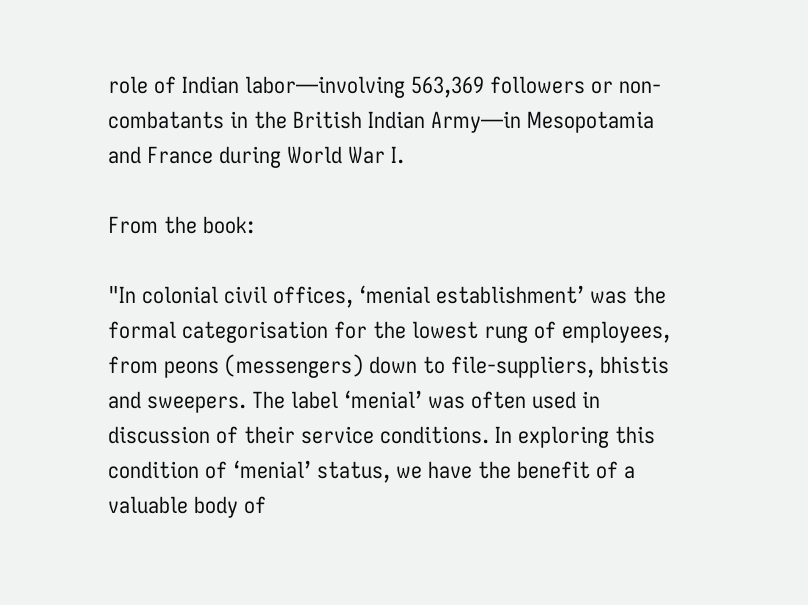role of Indian labor—involving 563,369 followers or non-combatants in the British Indian Army—in Mesopotamia and France during World War I.

From the book:

"In colonial civil offices, ‘menial establishment’ was the formal categorisation for the lowest rung of employees, from peons (messengers) down to file-suppliers, bhistis and sweepers. The label ‘menial’ was often used in discussion of their service conditions. In exploring this condition of ‘menial’ status, we have the benefit of a valuable body of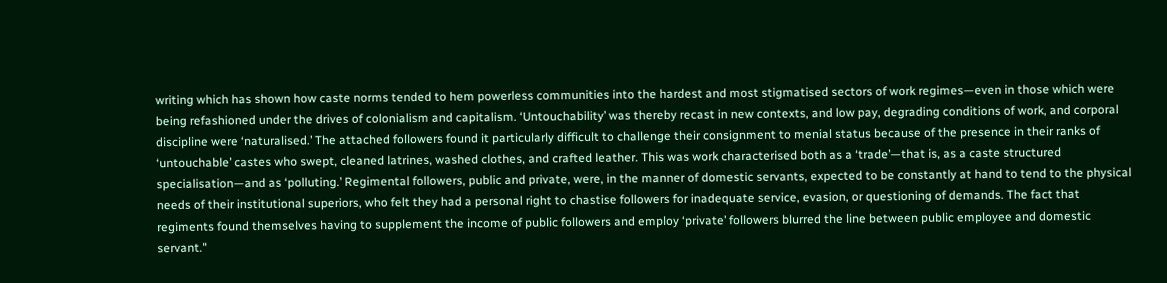writing which has shown how caste norms tended to hem powerless communities into the hardest and most stigmatised sectors of work regimes—even in those which were being refashioned under the drives of colonialism and capitalism. ‘Untouchability’ was thereby recast in new contexts, and low pay, degrading conditions of work, and corporal discipline were ‘naturalised.’ The attached followers found it particularly difficult to challenge their consignment to menial status because of the presence in their ranks of ‘untouchable’ castes who swept, cleaned latrines, washed clothes, and crafted leather. This was work characterised both as a ‘trade’—that is, as a caste structured specialisation—and as ‘polluting.’ Regimental followers, public and private, were, in the manner of domestic servants, expected to be constantly at hand to tend to the physical needs of their institutional superiors, who felt they had a personal right to chastise followers for inadequate service, evasion, or questioning of demands. The fact that regiments found themselves having to supplement the income of public followers and employ ‘private’ followers blurred the line between public employee and domestic servant."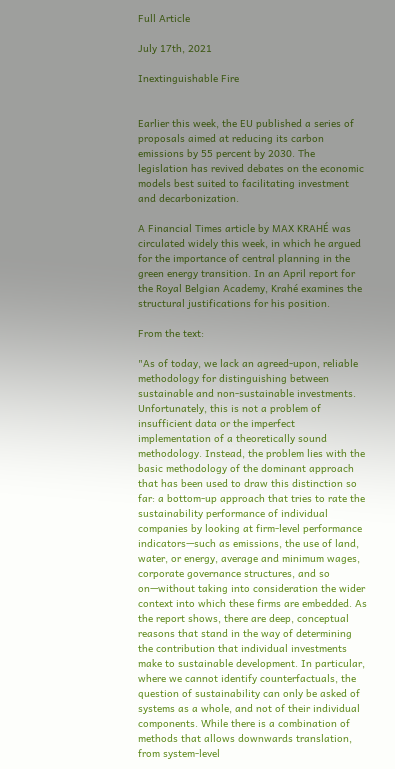Full Article

July 17th, 2021

Inextinguishable Fire


Earlier this week, the EU published a series of proposals aimed at reducing its carbon emissions by 55 percent by 2030. The legislation has revived debates on the economic models best suited to facilitating investment and decarbonization.

A Financial Times article by MAX KRAHÉ was circulated widely this week, in which he argued for the importance of central planning in the green energy transition. In an April report for the Royal Belgian Academy, Krahé examines the structural justifications for his position.

From the text:

"As of today, we lack an agreed-upon, reliable methodology for distinguishing between sustainable and non-sustainable investments. Unfortunately, this is not a problem of insufficient data or the imperfect implementation of a theoretically sound methodology. Instead, the problem lies with the basic methodology of the dominant approach that has been used to draw this distinction so far: a bottom-up approach that tries to rate the sustainability performance of individual companies by looking at firm-level performance indicators—such as emissions, the use of land, water, or energy, average and minimum wages, corporate governance structures, and so on—without taking into consideration the wider context into which these firms are embedded. As the report shows, there are deep, conceptual reasons that stand in the way of determining the contribution that individual investments make to sustainable development. In particular, where we cannot identify counterfactuals, the question of sustainability can only be asked of systems as a whole, and not of their individual components. While there is a combination of methods that allows downwards translation, from system-level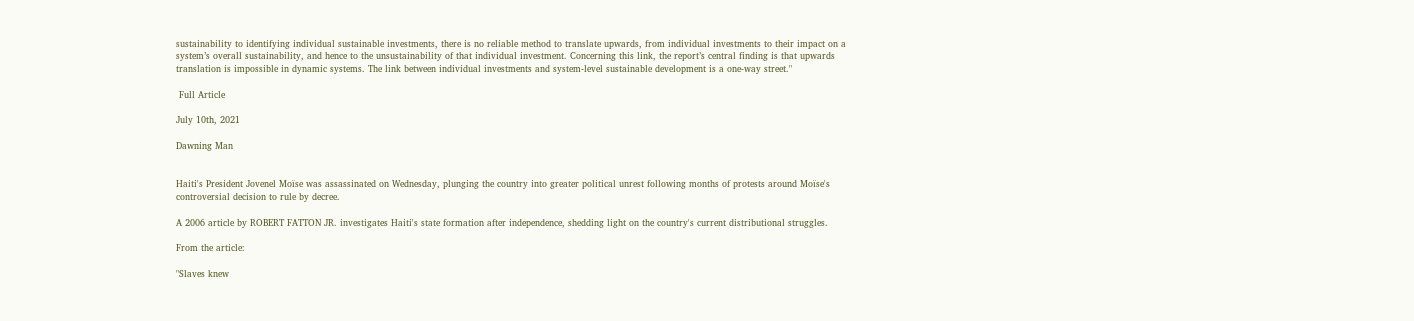sustainability to identifying individual sustainable investments, there is no reliable method to translate upwards, from individual investments to their impact on a system’s overall sustainability, and hence to the unsustainability of that individual investment. Concerning this link, the report’s central finding is that upwards translation is impossible in dynamic systems. The link between individual investments and system-level sustainable development is a one-way street."

 Full Article

July 10th, 2021

Dawning Man


Haiti's President Jovenel Moïse was assassinated on Wednesday, plunging the country into greater political unrest following months of protests around Moïse's controversial decision to rule by decree.

A 2006 article by ROBERT FATTON JR. investigates Haiti's state formation after independence, shedding light on the country's current distributional struggles.

From the article:

"Slaves knew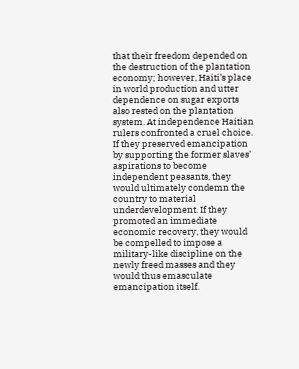that their freedom depended on the destruction of the plantation economy; however, Haiti’s place in world production and utter dependence on sugar exports also rested on the plantation system. At independence Haitian rulers confronted a cruel choice. If they preserved emancipation by supporting the former slaves’ aspirations to become independent peasants, they would ultimately condemn the country to material underdevelopment. If they promoted an immediate economic recovery, they would be compelled to impose a military-like discipline on the newly freed masses and they would thus emasculate emancipation itself.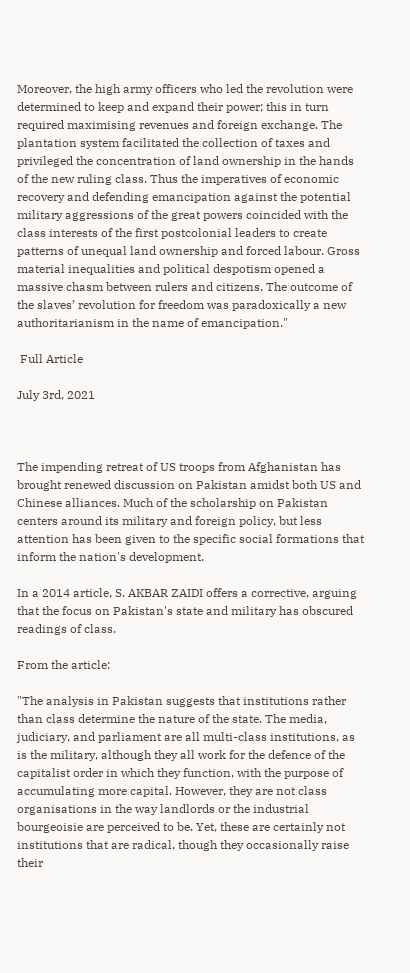Moreover, the high army officers who led the revolution were determined to keep and expand their power; this in turn required maximising revenues and foreign exchange. The plantation system facilitated the collection of taxes and privileged the concentration of land ownership in the hands of the new ruling class. Thus the imperatives of economic recovery and defending emancipation against the potential military aggressions of the great powers coincided with the class interests of the first postcolonial leaders to create patterns of unequal land ownership and forced labour. Gross material inequalities and political despotism opened a massive chasm between rulers and citizens. The outcome of the slaves’ revolution for freedom was paradoxically a new authoritarianism in the name of emancipation."

 Full Article

July 3rd, 2021



The impending retreat of US troops from Afghanistan has brought renewed discussion on Pakistan amidst both US and Chinese alliances. Much of the scholarship on Pakistan centers around its military and foreign policy, but less attention has been given to the specific social formations that inform the nation's development.

In a 2014 article, S. AKBAR ZAIDI offers a corrective, arguing that the focus on Pakistan's state and military has obscured readings of class.

From the article:

"The analysis in Pakistan suggests that institutions rather than class determine the nature of the state. The media, judiciary, and parliament are all multi-class institutions, as is the military, although they all work for the defence of the capitalist order in which they function, with the purpose of accumulating more capital. However, they are not class organisations in the way landlords or the industrial bourgeoisie are perceived to be. Yet, these are certainly not institutions that are radical, though they occasionally raise their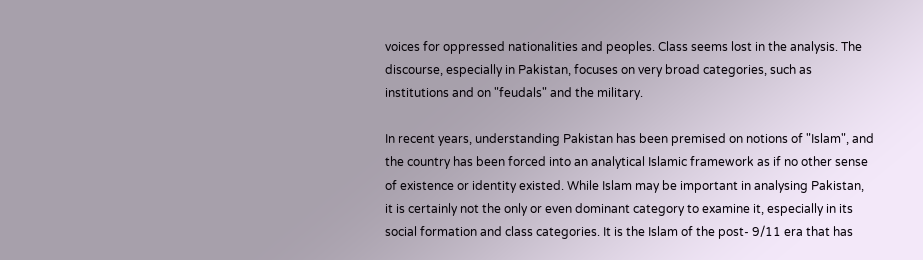voices for oppressed nationalities and peoples. Class seems lost in the analysis. The discourse, especially in Pakistan, focuses on very broad categories, such as institutions and on "feudals" and the military.

In recent years, understanding Pakistan has been premised on notions of "Islam", and the country has been forced into an analytical Islamic framework as if no other sense of existence or identity existed. While Islam may be important in analysing Pakistan, it is certainly not the only or even dominant category to examine it, especially in its social formation and class categories. It is the Islam of the post- 9/11 era that has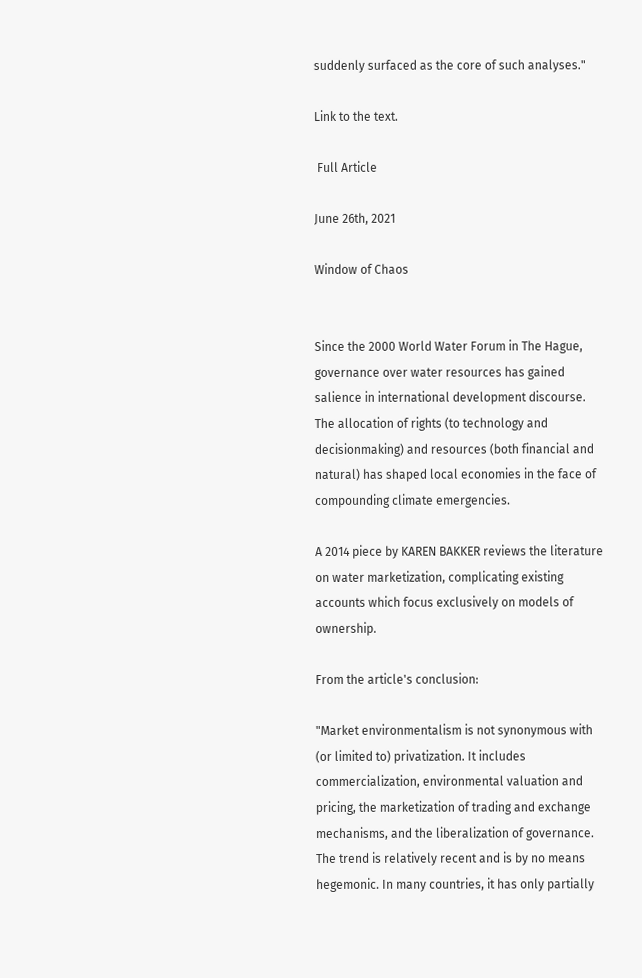suddenly surfaced as the core of such analyses."

Link to the text.

 Full Article

June 26th, 2021

Window of Chaos


Since the 2000 World Water Forum in The Hague, governance over water resources has gained salience in international development discourse. The allocation of rights (to technology and decisionmaking) and resources (both financial and natural) has shaped local economies in the face of compounding climate emergencies.

A 2014 piece by KAREN BAKKER reviews the literature on water marketization, complicating existing accounts which focus exclusively on models of ownership.

From the article's conclusion:

"Market environmentalism is not synonymous with (or limited to) privatization. It includes commercialization, environmental valuation and pricing, the marketization of trading and exchange mechanisms, and the liberalization of governance. The trend is relatively recent and is by no means hegemonic. In many countries, it has only partially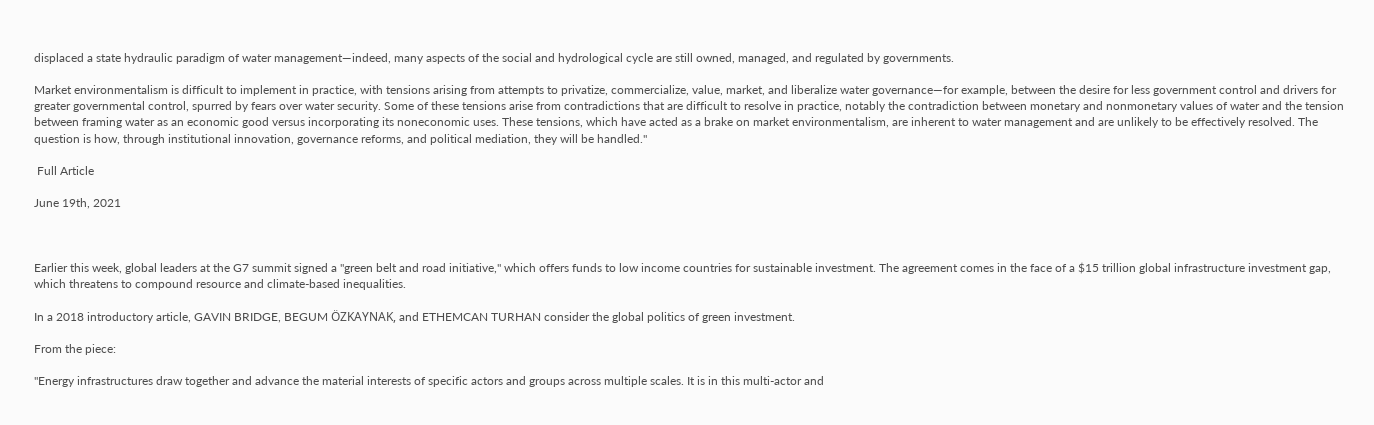displaced a state hydraulic paradigm of water management—indeed, many aspects of the social and hydrological cycle are still owned, managed, and regulated by governments.

Market environmentalism is difficult to implement in practice, with tensions arising from attempts to privatize, commercialize, value, market, and liberalize water governance—for example, between the desire for less government control and drivers for greater governmental control, spurred by fears over water security. Some of these tensions arise from contradictions that are difficult to resolve in practice, notably the contradiction between monetary and nonmonetary values of water and the tension between framing water as an economic good versus incorporating its noneconomic uses. These tensions, which have acted as a brake on market environmentalism, are inherent to water management and are unlikely to be effectively resolved. The question is how, through institutional innovation, governance reforms, and political mediation, they will be handled."

 Full Article

June 19th, 2021



Earlier this week, global leaders at the G7 summit signed a "green belt and road initiative," which offers funds to low income countries for sustainable investment. The agreement comes in the face of a $15 trillion global infrastructure investment gap, which threatens to compound resource and climate-based inequalities.

In a 2018 introductory article, GAVIN BRIDGE, BEGUM ÖZKAYNAK, and ETHEMCAN TURHAN consider the global politics of green investment.

From the piece:

"Energy infrastructures draw together and advance the material interests of specific actors and groups across multiple scales. It is in this multi-actor and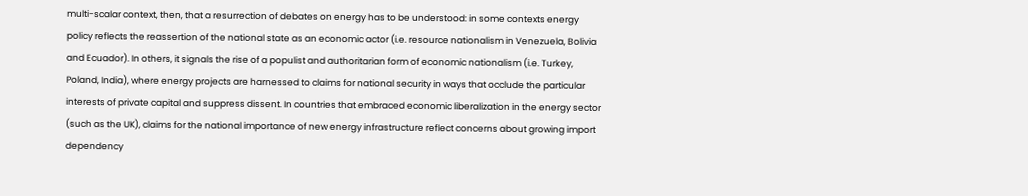multi-scalar context, then, that a resurrection of debates on energy has to be understood: in some contexts energy policy reflects the reassertion of the national state as an economic actor (i.e. resource nationalism in Venezuela, Bolivia and Ecuador). In others, it signals the rise of a populist and authoritarian form of economic nationalism (i.e. Turkey, Poland, India), where energy projects are harnessed to claims for national security in ways that occlude the particular interests of private capital and suppress dissent. In countries that embraced economic liberalization in the energy sector (such as the UK), claims for the national importance of new energy infrastructure reflect concerns about growing import dependency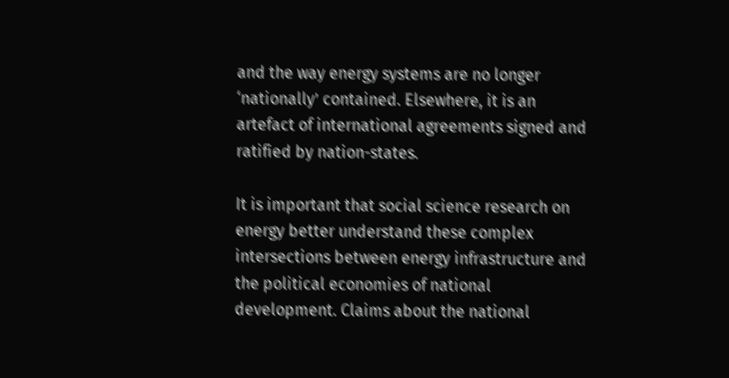and the way energy systems are no longer ‘nationally’ contained. Elsewhere, it is an artefact of international agreements signed and ratified by nation-states.

It is important that social science research on energy better understand these complex intersections between energy infrastructure and the political economies of national development. Claims about the national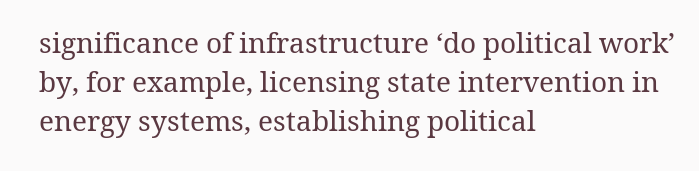significance of infrastructure ‘do political work’ by, for example, licensing state intervention in energy systems, establishing political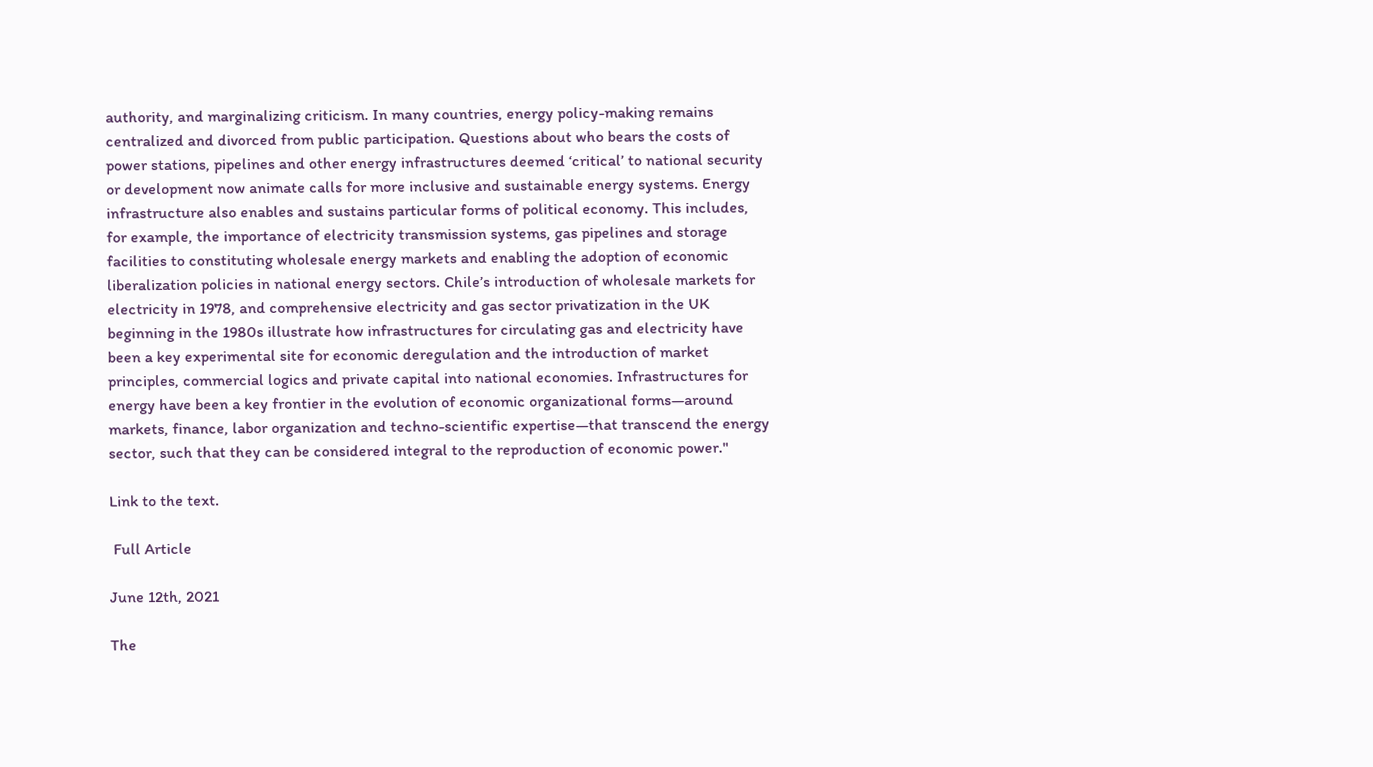authority, and marginalizing criticism. In many countries, energy policy-making remains centralized and divorced from public participation. Questions about who bears the costs of power stations, pipelines and other energy infrastructures deemed ‘critical’ to national security or development now animate calls for more inclusive and sustainable energy systems. Energy infrastructure also enables and sustains particular forms of political economy. This includes, for example, the importance of electricity transmission systems, gas pipelines and storage facilities to constituting wholesale energy markets and enabling the adoption of economic liberalization policies in national energy sectors. Chile’s introduction of wholesale markets for electricity in 1978, and comprehensive electricity and gas sector privatization in the UK beginning in the 1980s illustrate how infrastructures for circulating gas and electricity have been a key experimental site for economic deregulation and the introduction of market principles, commercial logics and private capital into national economies. Infrastructures for energy have been a key frontier in the evolution of economic organizational forms—around markets, finance, labor organization and techno-scientific expertise—that transcend the energy sector, such that they can be considered integral to the reproduction of economic power."

Link to the text.

 Full Article

June 12th, 2021

The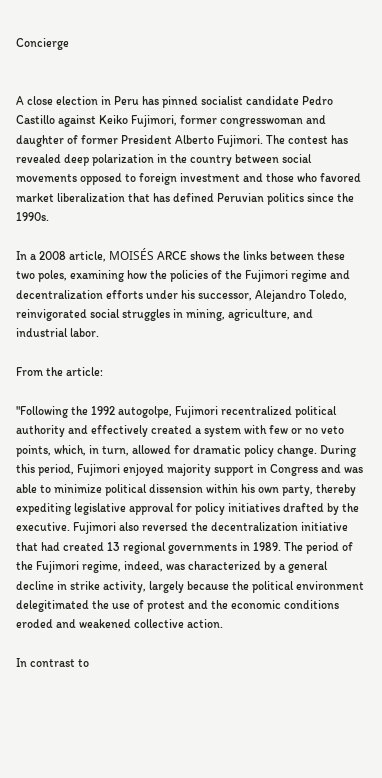Concierge


A close election in Peru has pinned socialist candidate Pedro Castillo against Keiko Fujimori, former congresswoman and daughter of former President Alberto Fujimori. The contest has revealed deep polarization in the country between social movements opposed to foreign investment and those who favored market liberalization that has defined Peruvian politics since the 1990s.

In a 2008 article, MOISÉS ARCE shows the links between these two poles, examining how the policies of the Fujimori regime and decentralization efforts under his successor, Alejandro Toledo, reinvigorated social struggles in mining, agriculture, and industrial labor.

From the article:

"Following the 1992 autogolpe, Fujimori recentralized political authority and effectively created a system with few or no veto points, which, in turn, allowed for dramatic policy change. During this period, Fujimori enjoyed majority support in Congress and was able to minimize political dissension within his own party, thereby expediting legislative approval for policy initiatives drafted by the executive. Fujimori also reversed the decentralization initiative that had created 13 regional governments in 1989. The period of the Fujimori regime, indeed, was characterized by a general decline in strike activity, largely because the political environment delegitimated the use of protest and the economic conditions eroded and weakened collective action.

In contrast to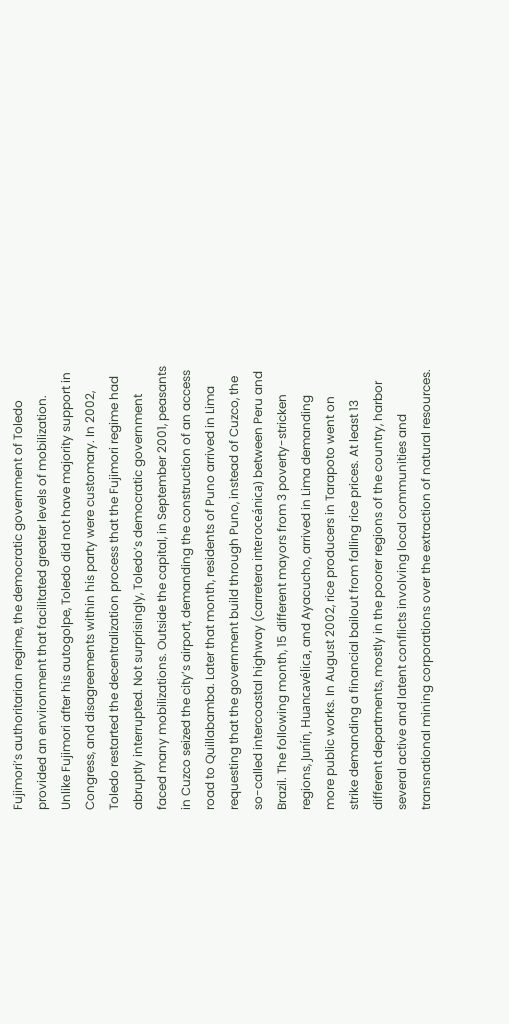Fujimori’s authoritarian regime, the democratic government of Toledo provided an environment that facilitated greater levels of mobilization. Unlike Fujimori after his autogolpe, Toledo did not have majority support in Congress, and disagreements within his party were customary. In 2002, Toledo restarted the decentralization process that the Fujimori regime had abruptly interrupted. Not surprisingly, Toledo’s democratic government faced many mobilizations. Outside the capital, in September 2001, peasants in Cuzco seized the city’s airport, demanding the construction of an access road to Quillabamba. Later that month, residents of Puno arrived in Lima requesting that the government build through Puno, instead of Cuzco, the so-called intercoastal highway (carretera interoceánica) between Peru and Brazil. The following month, 15 different mayors from 3 poverty-stricken regions, Junín, Huancavélica, and Ayacucho, arrived in Lima demanding more public works. In August 2002, rice producers in Tarapoto went on strike demanding a financial bailout from falling rice prices. At least 13 different departments, mostly in the poorer regions of the country, harbor several active and latent conflicts involving local communities and transnational mining corporations over the extraction of natural resources.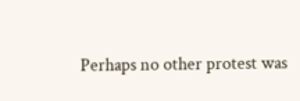Perhaps no other protest was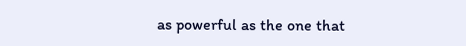as powerful as the one that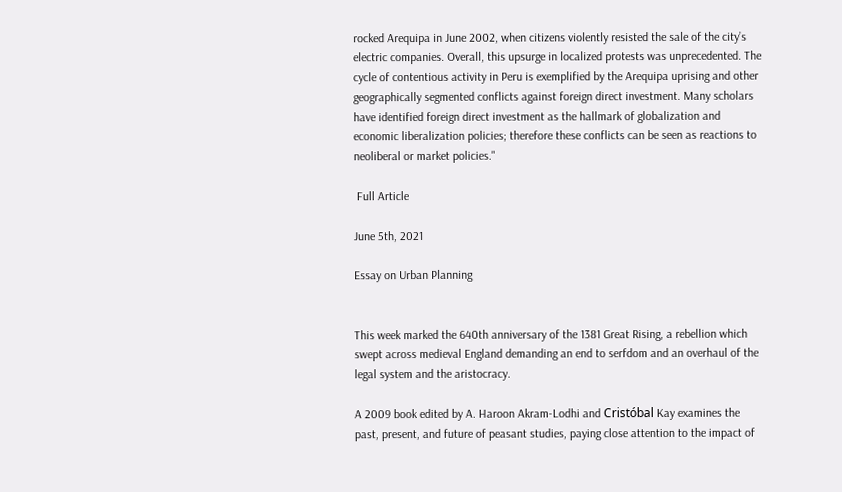rocked Arequipa in June 2002, when citizens violently resisted the sale of the city’s electric companies. Overall, this upsurge in localized protests was unprecedented. The cycle of contentious activity in Peru is exemplified by the Arequipa uprising and other geographically segmented conflicts against foreign direct investment. Many scholars have identified foreign direct investment as the hallmark of globalization and economic liberalization policies; therefore these conflicts can be seen as reactions to neoliberal or market policies."

 Full Article

June 5th, 2021

Essay on Urban Planning


This week marked the 640th anniversary of the 1381 Great Rising, a rebellion which swept across medieval England demanding an end to serfdom and an overhaul of the legal system and the aristocracy.

A 2009 book edited by A. Haroon Akram-Lodhi and Cristóbal Kay examines the past, present, and future of peasant studies, paying close attention to the impact of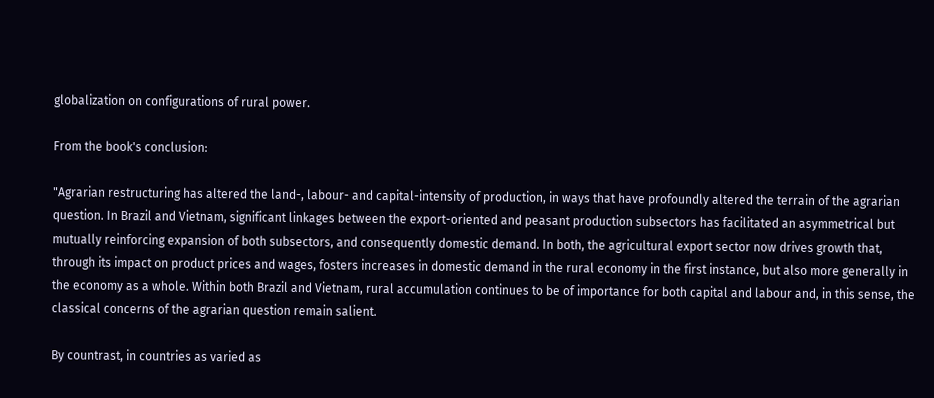globalization on configurations of rural power.

From the book's conclusion:

"Agrarian restructuring has altered the land-, labour- and capital-intensity of production, in ways that have profoundly altered the terrain of the agrarian question. In Brazil and Vietnam, significant linkages between the export-oriented and peasant production subsectors has facilitated an asymmetrical but mutually reinforcing expansion of both subsectors, and consequently domestic demand. In both, the agricultural export sector now drives growth that, through its impact on product prices and wages, fosters increases in domestic demand in the rural economy in the first instance, but also more generally in the economy as a whole. Within both Brazil and Vietnam, rural accumulation continues to be of importance for both capital and labour and, in this sense, the classical concerns of the agrarian question remain salient.

By countrast, in countries as varied as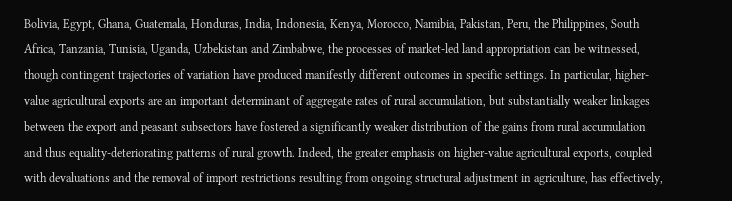Bolivia, Egypt, Ghana, Guatemala, Honduras, India, Indonesia, Kenya, Morocco, Namibia, Pakistan, Peru, the Philippines, South Africa, Tanzania, Tunisia, Uganda, Uzbekistan and Zimbabwe, the processes of market-led land appropriation can be witnessed, though contingent trajectories of variation have produced manifestly different outcomes in specific settings. In particular, higher-value agricultural exports are an important determinant of aggregate rates of rural accumulation, but substantially weaker linkages between the export and peasant subsectors have fostered a significantly weaker distribution of the gains from rural accumulation and thus equality-deteriorating patterns of rural growth. Indeed, the greater emphasis on higher-value agricultural exports, coupled with devaluations and the removal of import restrictions resulting from ongoing structural adjustment in agriculture, has effectively,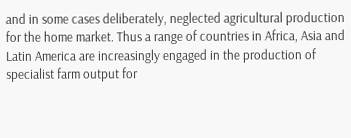and in some cases deliberately, neglected agricultural production for the home market. Thus a range of countries in Africa, Asia and Latin America are increasingly engaged in the production of specialist farm output for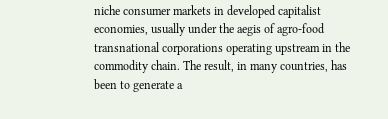niche consumer markets in developed capitalist economies, usually under the aegis of agro-food transnational corporations operating upstream in the commodity chain. The result, in many countries, has been to generate a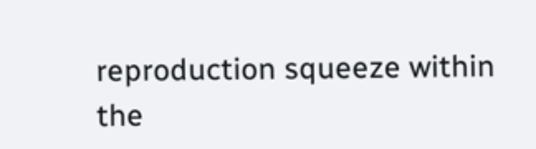reproduction squeeze within the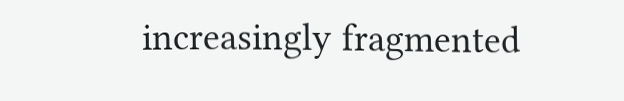increasingly fragmented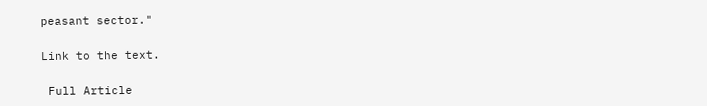peasant sector."

Link to the text.

 Full Article